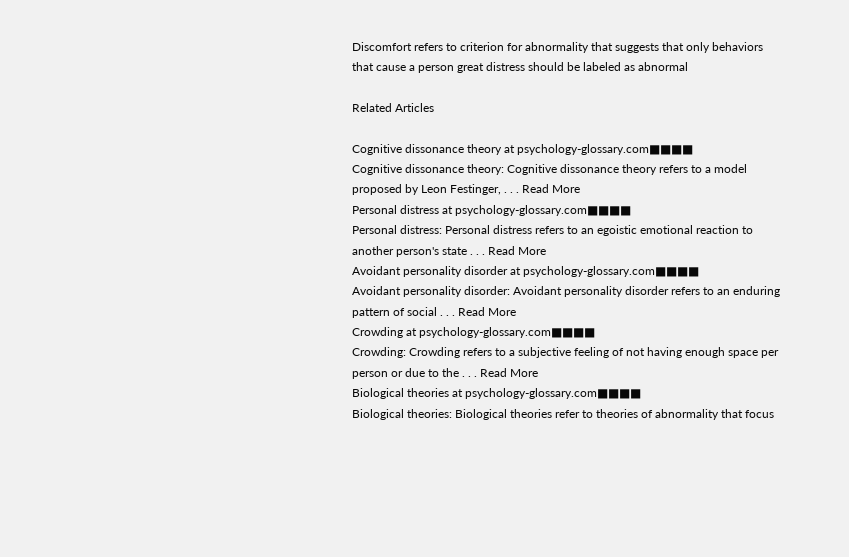Discomfort refers to criterion for abnormality that suggests that only behaviors that cause a person great distress should be labeled as abnormal

Related Articles

Cognitive dissonance theory at psychology-glossary.com■■■■
Cognitive dissonance theory: Cognitive dissonance theory refers to a model proposed by Leon Festinger, . . . Read More
Personal distress at psychology-glossary.com■■■■
Personal distress: Personal distress refers to an egoistic emotional reaction to another person's state . . . Read More
Avoidant personality disorder at psychology-glossary.com■■■■
Avoidant personality disorder: Avoidant personality disorder refers to an enduring pattern of social . . . Read More
Crowding at psychology-glossary.com■■■■
Crowding: Crowding refers to a subjective feeling of not having enough space per person or due to the . . . Read More
Biological theories at psychology-glossary.com■■■■
Biological theories: Biological theories refer to theories of abnormality that focus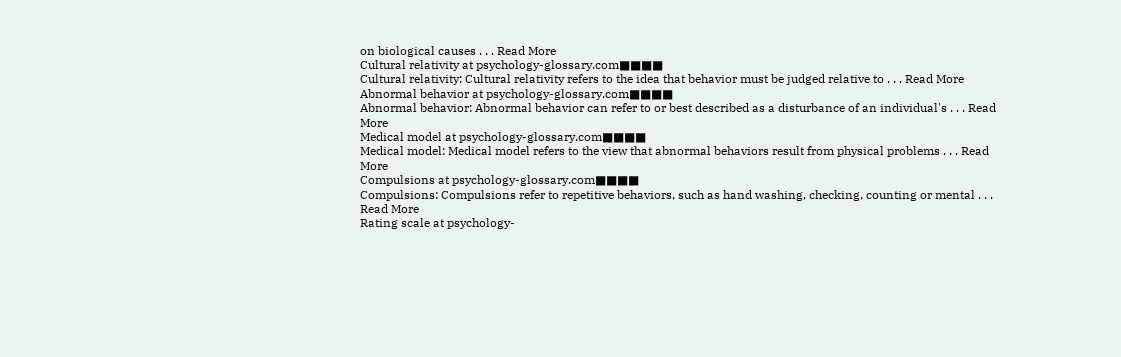on biological causes . . . Read More
Cultural relativity at psychology-glossary.com■■■■
Cultural relativity: Cultural relativity refers to the idea that behavior must be judged relative to . . . Read More
Abnormal behavior at psychology-glossary.com■■■■
Abnormal behavior: Abnormal behavior can refer to or best described as a disturbance of an individual's . . . Read More
Medical model at psychology-glossary.com■■■■
Medical model: Medical model refers to the view that abnormal behaviors result from physical problems . . . Read More
Compulsions at psychology-glossary.com■■■■
Compulsions: Compulsions refer to repetitive behaviors, such as hand washing, checking, counting or mental . . . Read More
Rating scale at psychology-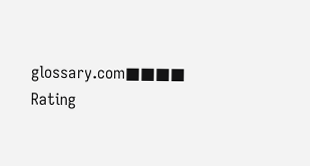glossary.com■■■■
Rating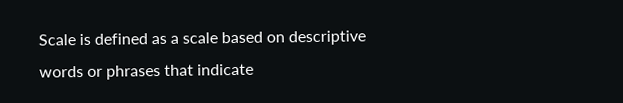Scale is defined as a scale based on descriptive words or phrases that indicate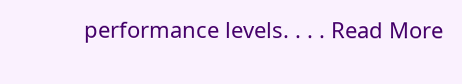performance levels. . . . Read More